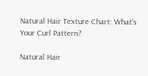Natural Hair Texture Chart: What's Your Curl Pattern?

Natural Hair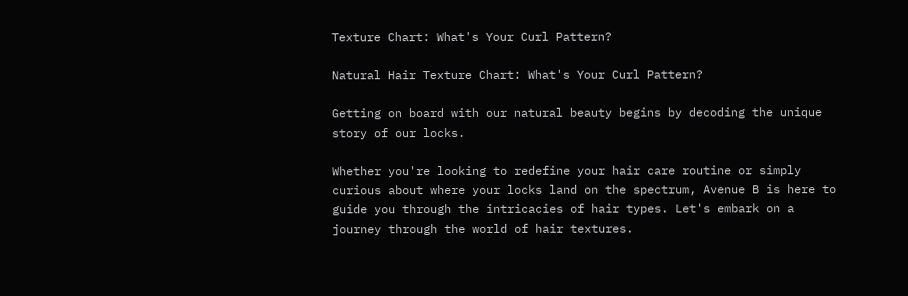Texture Chart: What's Your Curl Pattern?

Natural Hair Texture Chart: What's Your Curl Pattern?

Getting on board with our natural beauty begins by decoding the unique story of our locks.

Whether you're looking to redefine your hair care routine or simply curious about where your locks land on the spectrum, Avenue B is here to guide you through the intricacies of hair types. Let's embark on a journey through the world of hair textures.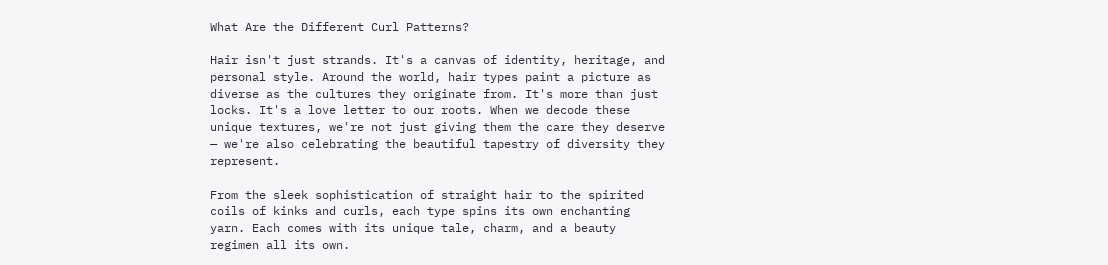What Are the Different Curl Patterns?

Hair isn't just strands. It's a canvas of identity, heritage, and personal style. Around the world, hair types paint a picture as diverse as the cultures they originate from. It's more than just locks. It's a love letter to our roots. When we decode these unique textures, we're not just giving them the care they deserve — we're also celebrating the beautiful tapestry of diversity they represent.

From the sleek sophistication of straight hair to the spirited coils of kinks and curls, each type spins its own enchanting yarn. Each comes with its unique tale, charm, and a beauty regimen all its own.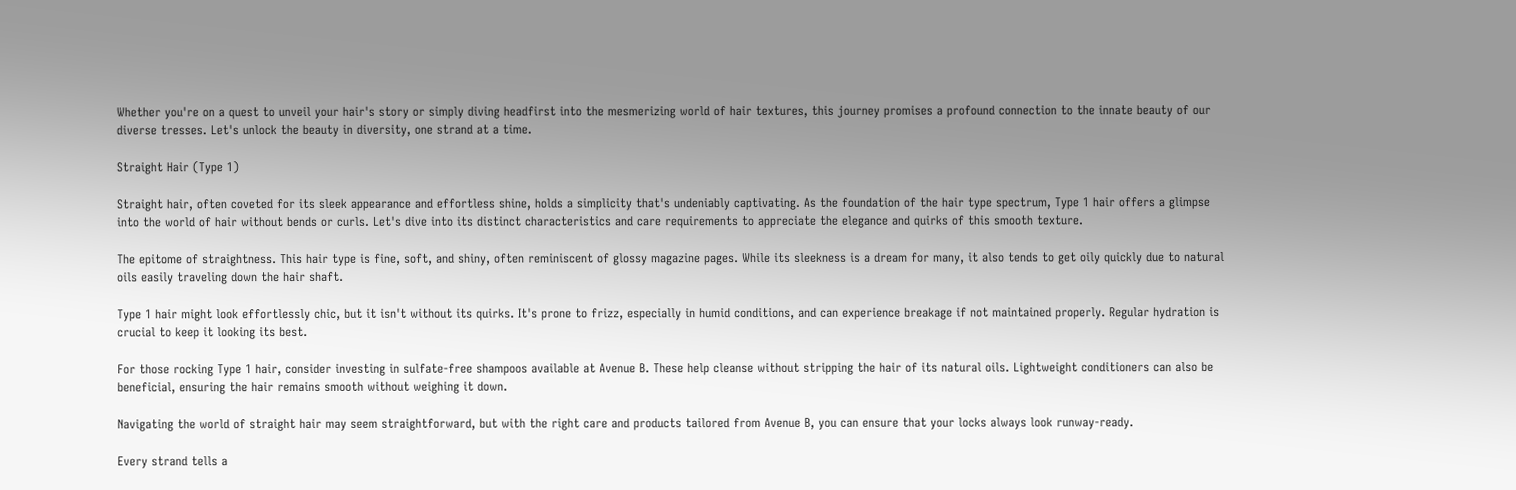Whether you're on a quest to unveil your hair's story or simply diving headfirst into the mesmerizing world of hair textures, this journey promises a profound connection to the innate beauty of our diverse tresses. Let's unlock the beauty in diversity, one strand at a time.

Straight Hair (Type 1)

Straight hair, often coveted for its sleek appearance and effortless shine, holds a simplicity that's undeniably captivating. As the foundation of the hair type spectrum, Type 1 hair offers a glimpse into the world of hair without bends or curls. Let's dive into its distinct characteristics and care requirements to appreciate the elegance and quirks of this smooth texture.

The epitome of straightness. This hair type is fine, soft, and shiny, often reminiscent of glossy magazine pages. While its sleekness is a dream for many, it also tends to get oily quickly due to natural oils easily traveling down the hair shaft.

Type 1 hair might look effortlessly chic, but it isn't without its quirks. It's prone to frizz, especially in humid conditions, and can experience breakage if not maintained properly. Regular hydration is crucial to keep it looking its best.

For those rocking Type 1 hair, consider investing in sulfate-free shampoos available at Avenue B. These help cleanse without stripping the hair of its natural oils. Lightweight conditioners can also be beneficial, ensuring the hair remains smooth without weighing it down.

Navigating the world of straight hair may seem straightforward, but with the right care and products tailored from Avenue B, you can ensure that your locks always look runway-ready.

Every strand tells a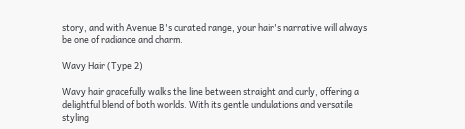story, and with Avenue B's curated range, your hair's narrative will always be one of radiance and charm.

Wavy Hair (Type 2)

Wavy hair gracefully walks the line between straight and curly, offering a delightful blend of both worlds. With its gentle undulations and versatile styling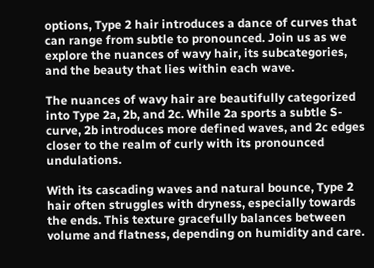options, Type 2 hair introduces a dance of curves that can range from subtle to pronounced. Join us as we explore the nuances of wavy hair, its subcategories, and the beauty that lies within each wave.

The nuances of wavy hair are beautifully categorized into Type 2a, 2b, and 2c. While 2a sports a subtle S-curve, 2b introduces more defined waves, and 2c edges closer to the realm of curly with its pronounced undulations.

With its cascading waves and natural bounce, Type 2 hair often struggles with dryness, especially towards the ends. This texture gracefully balances between volume and flatness, depending on humidity and care.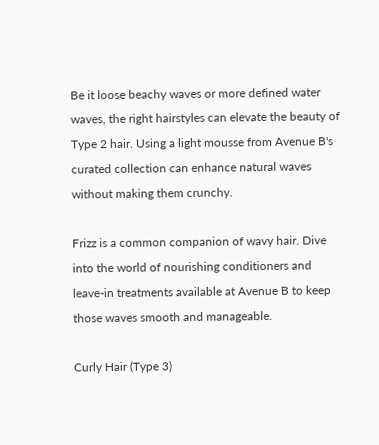Be it loose beachy waves or more defined water waves, the right hairstyles can elevate the beauty of Type 2 hair. Using a light mousse from Avenue B's curated collection can enhance natural waves without making them crunchy.

Frizz is a common companion of wavy hair. Dive into the world of nourishing conditioners and leave-in treatments available at Avenue B to keep those waves smooth and manageable.

Curly Hair (Type 3)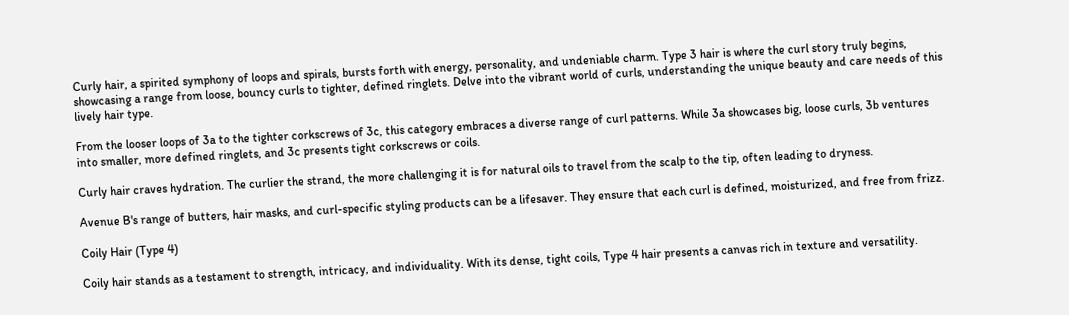Curly hair, a spirited symphony of loops and spirals, bursts forth with energy, personality, and undeniable charm. Type 3 hair is where the curl story truly begins, showcasing a range from loose, bouncy curls to tighter, defined ringlets. Delve into the vibrant world of curls, understanding the unique beauty and care needs of this lively hair type.

From the looser loops of 3a to the tighter corkscrews of 3c, this category embraces a diverse range of curl patterns. While 3a showcases big, loose curls, 3b ventures into smaller, more defined ringlets, and 3c presents tight corkscrews or coils.

Curly hair craves hydration. The curlier the strand, the more challenging it is for natural oils to travel from the scalp to the tip, often leading to dryness.

Avenue B's range of butters, hair masks, and curl-specific styling products can be a lifesaver. They ensure that each curl is defined, moisturized, and free from frizz.

Coily Hair (Type 4)

Coily hair stands as a testament to strength, intricacy, and individuality. With its dense, tight coils, Type 4 hair presents a canvas rich in texture and versatility.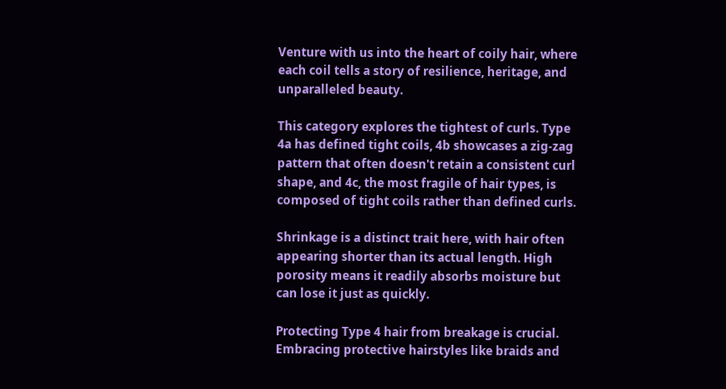Venture with us into the heart of coily hair, where each coil tells a story of resilience, heritage, and unparalleled beauty.

This category explores the tightest of curls. Type 4a has defined tight coils, 4b showcases a zig-zag pattern that often doesn't retain a consistent curl shape, and 4c, the most fragile of hair types, is composed of tight coils rather than defined curls.

Shrinkage is a distinct trait here, with hair often appearing shorter than its actual length. High porosity means it readily absorbs moisture but can lose it just as quickly.

Protecting Type 4 hair from breakage is crucial. Embracing protective hairstyles like braids and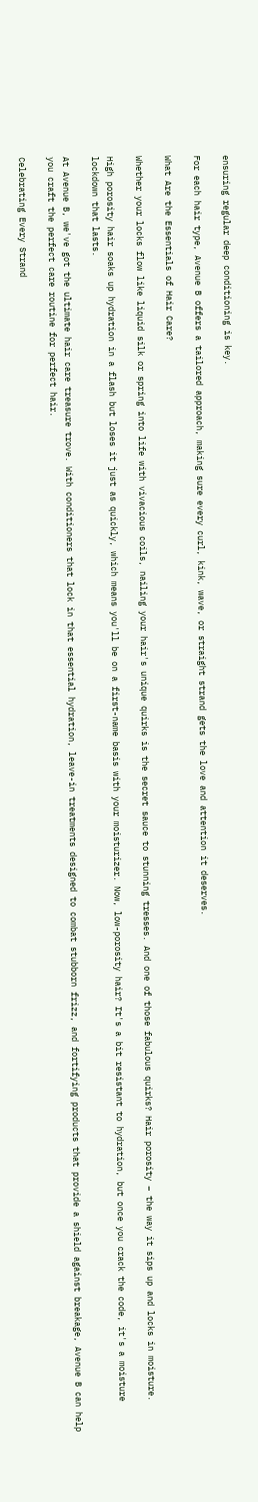ensuring regular deep conditioning is key.

For each hair type, Avenue B offers a tailored approach, making sure every curl, kink, wave, or straight strand gets the love and attention it deserves.

What Are the Essentials of Hair Care?

Whether your locks flow like liquid silk or spring into life with vivacious coils, nailing your hair's unique quirks is the secret sauce to stunning tresses. And one of those fabulous quirks? Hair porosity – the way it sips up and locks in moisture.

High porosity hair soaks up hydration in a flash but loses it just as quickly, which means you'll be on a first-name basis with your moisturizer. Now, low-porosity hair? It's a bit resistant to hydration, but once you crack the code, it's a moisture lockdown that lasts.

At Avenue B, we've got the ultimate hair care treasure trove. With conditioners that lock in that essential hydration, leave-in treatments designed to combat stubborn frizz, and fortifying products that provide a shield against breakage, Avenue B can help you craft the perfect care routine for perfect hair.

Celebrating Every Strand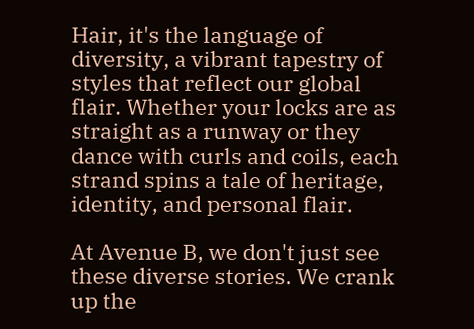Hair, it's the language of diversity, a vibrant tapestry of styles that reflect our global flair. Whether your locks are as straight as a runway or they dance with curls and coils, each strand spins a tale of heritage, identity, and personal flair.

At Avenue B, we don't just see these diverse stories. We crank up the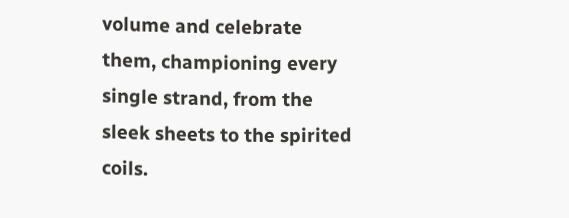volume and celebrate them, championing every single strand, from the sleek sheets to the spirited coils.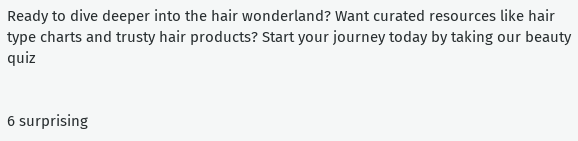Ready to dive deeper into the hair wonderland? Want curated resources like hair type charts and trusty hair products? Start your journey today by taking our beauty quiz


6 surprising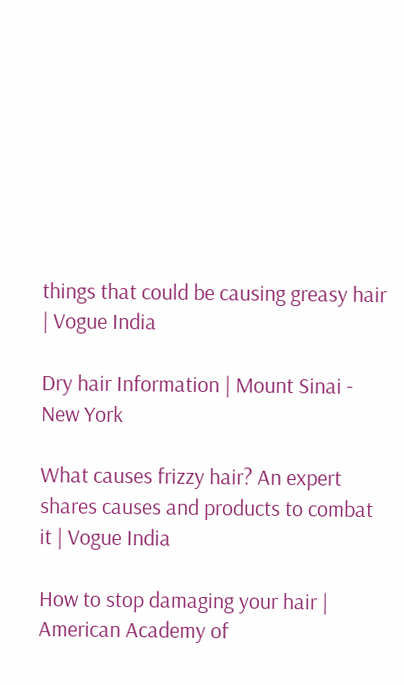things that could be causing greasy hair | Vogue India

Dry hair Information | Mount Sinai - New York

What causes frizzy hair? An expert shares causes and products to combat it | Vogue India

How to stop damaging your hair | American Academy of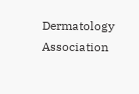Dermatology Association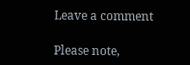Leave a comment

Please note,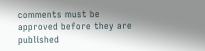comments must be approved before they are published